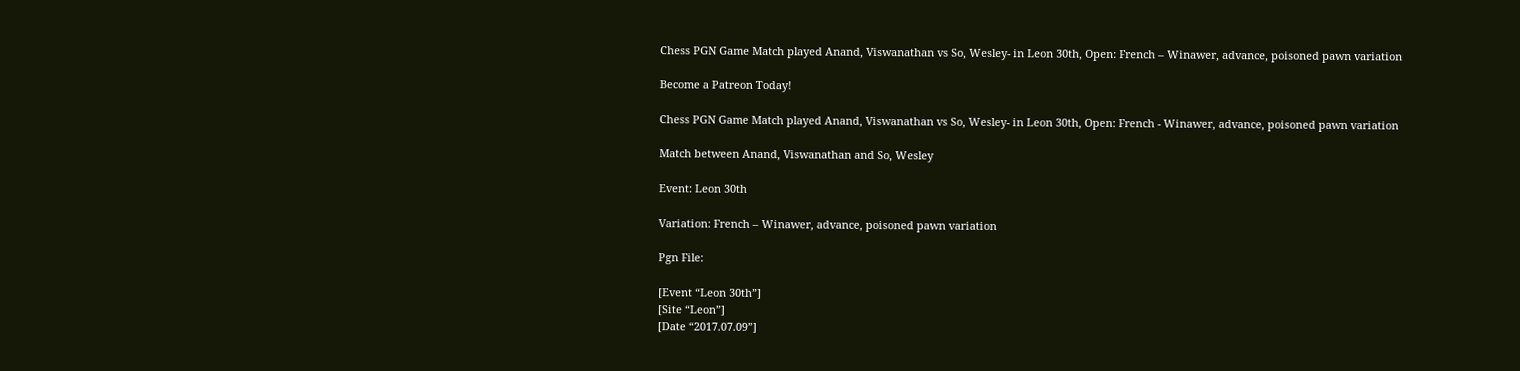Chess PGN Game Match played Anand, Viswanathan vs So, Wesley- in Leon 30th, Open: French – Winawer, advance, poisoned pawn variation

Become a Patreon Today!

Chess PGN Game Match played Anand, Viswanathan vs So, Wesley- in Leon 30th, Open: French - Winawer, advance, poisoned pawn variation

Match between Anand, Viswanathan and So, Wesley

Event: Leon 30th

Variation: French – Winawer, advance, poisoned pawn variation

Pgn File:

[Event “Leon 30th”]
[Site “Leon”]
[Date “2017.07.09”]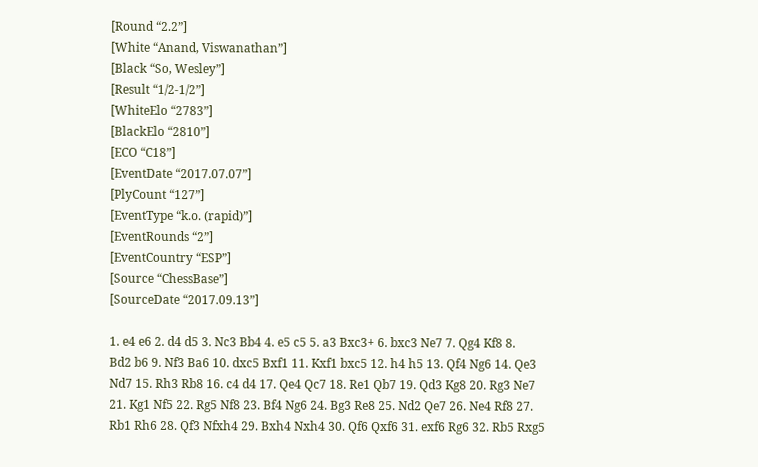[Round “2.2”]
[White “Anand, Viswanathan”]
[Black “So, Wesley”]
[Result “1/2-1/2”]
[WhiteElo “2783”]
[BlackElo “2810”]
[ECO “C18”]
[EventDate “2017.07.07”]
[PlyCount “127”]
[EventType “k.o. (rapid)”]
[EventRounds “2”]
[EventCountry “ESP”]
[Source “ChessBase”]
[SourceDate “2017.09.13”]

1. e4 e6 2. d4 d5 3. Nc3 Bb4 4. e5 c5 5. a3 Bxc3+ 6. bxc3 Ne7 7. Qg4 Kf8 8.
Bd2 b6 9. Nf3 Ba6 10. dxc5 Bxf1 11. Kxf1 bxc5 12. h4 h5 13. Qf4 Ng6 14. Qe3
Nd7 15. Rh3 Rb8 16. c4 d4 17. Qe4 Qc7 18. Re1 Qb7 19. Qd3 Kg8 20. Rg3 Ne7
21. Kg1 Nf5 22. Rg5 Nf8 23. Bf4 Ng6 24. Bg3 Re8 25. Nd2 Qe7 26. Ne4 Rf8 27.
Rb1 Rh6 28. Qf3 Nfxh4 29. Bxh4 Nxh4 30. Qf6 Qxf6 31. exf6 Rg6 32. Rb5 Rxg5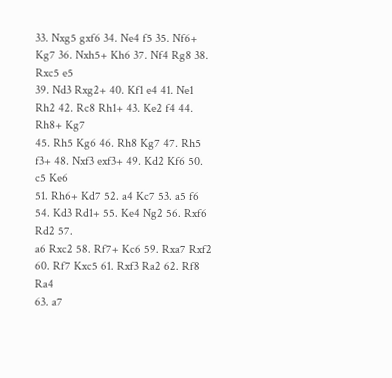33. Nxg5 gxf6 34. Ne4 f5 35. Nf6+ Kg7 36. Nxh5+ Kh6 37. Nf4 Rg8 38. Rxc5 e5
39. Nd3 Rxg2+ 40. Kf1 e4 41. Ne1 Rh2 42. Rc8 Rh1+ 43. Ke2 f4 44. Rh8+ Kg7
45. Rh5 Kg6 46. Rh8 Kg7 47. Rh5 f3+ 48. Nxf3 exf3+ 49. Kd2 Kf6 50. c5 Ke6
51. Rh6+ Kd7 52. a4 Kc7 53. a5 f6 54. Kd3 Rd1+ 55. Ke4 Ng2 56. Rxf6 Rd2 57.
a6 Rxc2 58. Rf7+ Kc6 59. Rxa7 Rxf2 60. Rf7 Kxc5 61. Rxf3 Ra2 62. Rf8 Ra4
63. a7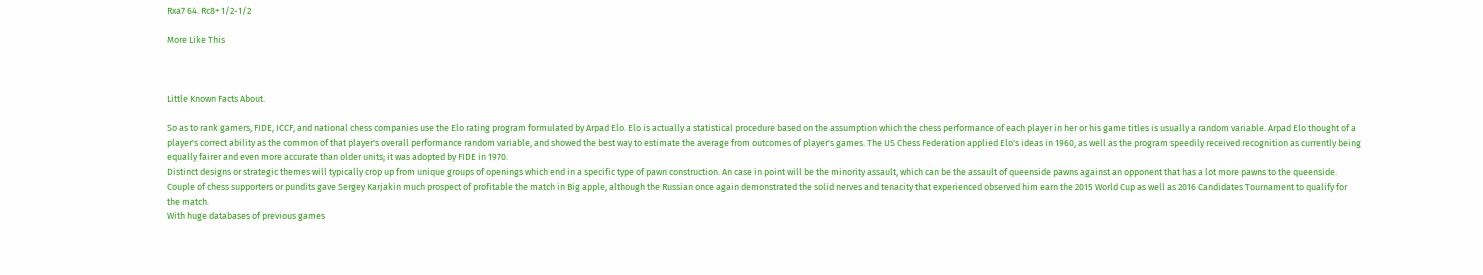Rxa7 64. Rc8+ 1/2-1/2

More Like This



Little Known Facts About.

So as to rank gamers, FIDE, ICCF, and national chess companies use the Elo rating program formulated by Arpad Elo. Elo is actually a statistical procedure based on the assumption which the chess performance of each player in her or his game titles is usually a random variable. Arpad Elo thought of a player's correct ability as the common of that player's overall performance random variable, and showed the best way to estimate the average from outcomes of player's games. The US Chess Federation applied Elo's ideas in 1960, as well as the program speedily received recognition as currently being equally fairer and even more accurate than older units; it was adopted by FIDE in 1970.
Distinct designs or strategic themes will typically crop up from unique groups of openings which end in a specific type of pawn construction. An case in point will be the minority assault, which can be the assault of queenside pawns against an opponent that has a lot more pawns to the queenside.
Couple of chess supporters or pundits gave Sergey Karjakin much prospect of profitable the match in Big apple, although the Russian once again demonstrated the solid nerves and tenacity that experienced observed him earn the 2015 World Cup as well as 2016 Candidates Tournament to qualify for the match.
With huge databases of previous games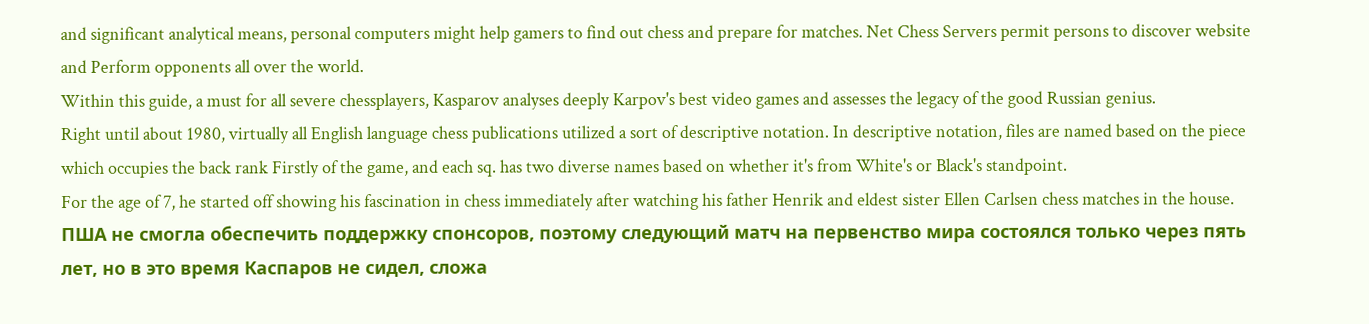and significant analytical means, personal computers might help gamers to find out chess and prepare for matches. Net Chess Servers permit persons to discover website and Perform opponents all over the world.
Within this guide, a must for all severe chessplayers, Kasparov analyses deeply Karpov's best video games and assesses the legacy of the good Russian genius.
Right until about 1980, virtually all English language chess publications utilized a sort of descriptive notation. In descriptive notation, files are named based on the piece which occupies the back rank Firstly of the game, and each sq. has two diverse names based on whether it's from White's or Black's standpoint.
For the age of 7, he started off showing his fascination in chess immediately after watching his father Henrik and eldest sister Ellen Carlsen chess matches in the house.
ПША не смогла обеспечить поддержку спонсоров, поэтому следующий матч на первенство мира состоялся только через пять лет, но в это время Каспаров не сидел, сложа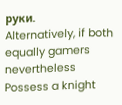руки.
Alternatively, if both equally gamers nevertheless Possess a knight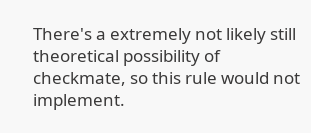There's a extremely not likely still theoretical possibility of checkmate, so this rule would not implement.